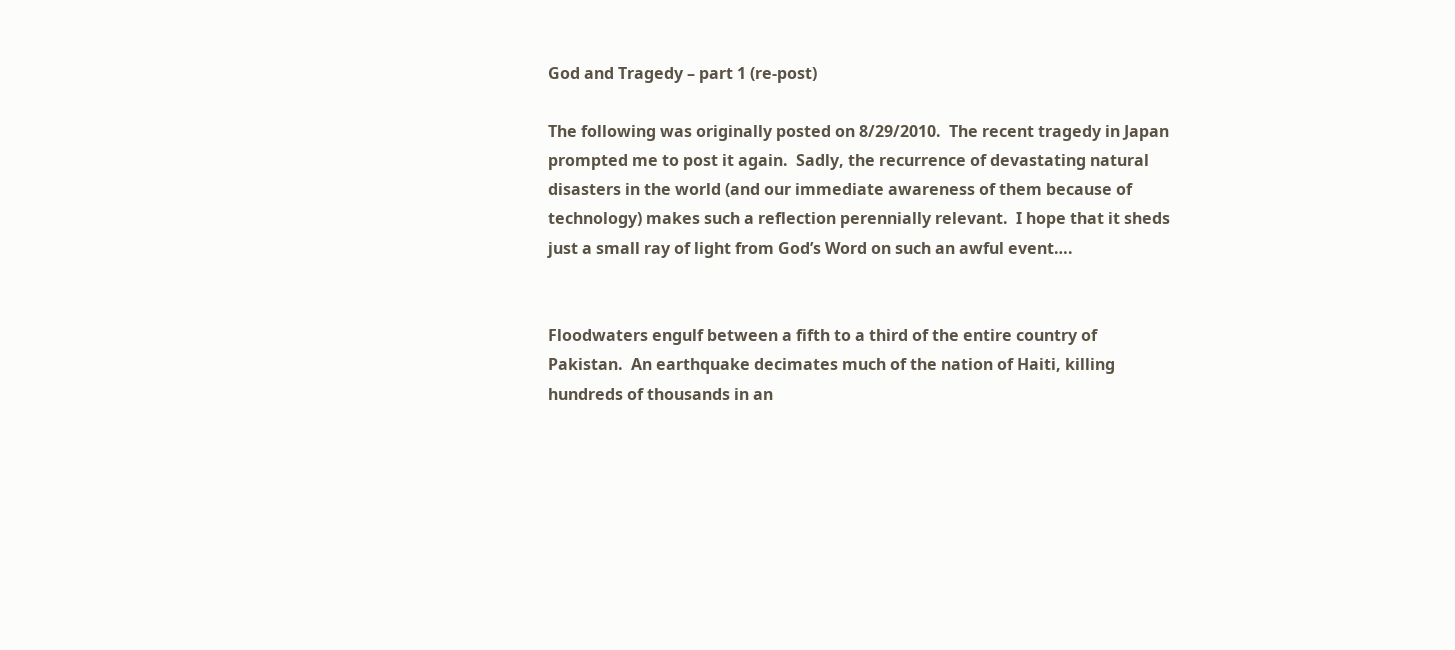God and Tragedy – part 1 (re-post)

The following was originally posted on 8/29/2010.  The recent tragedy in Japan prompted me to post it again.  Sadly, the recurrence of devastating natural disasters in the world (and our immediate awareness of them because of technology) makes such a reflection perennially relevant.  I hope that it sheds just a small ray of light from God’s Word on such an awful event….


Floodwaters engulf between a fifth to a third of the entire country of Pakistan.  An earthquake decimates much of the nation of Haiti, killing hundreds of thousands in an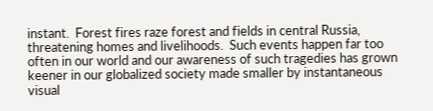instant.  Forest fires raze forest and fields in central Russia, threatening homes and livelihoods.  Such events happen far too often in our world and our awareness of such tragedies has grown keener in our globalized society made smaller by instantaneous visual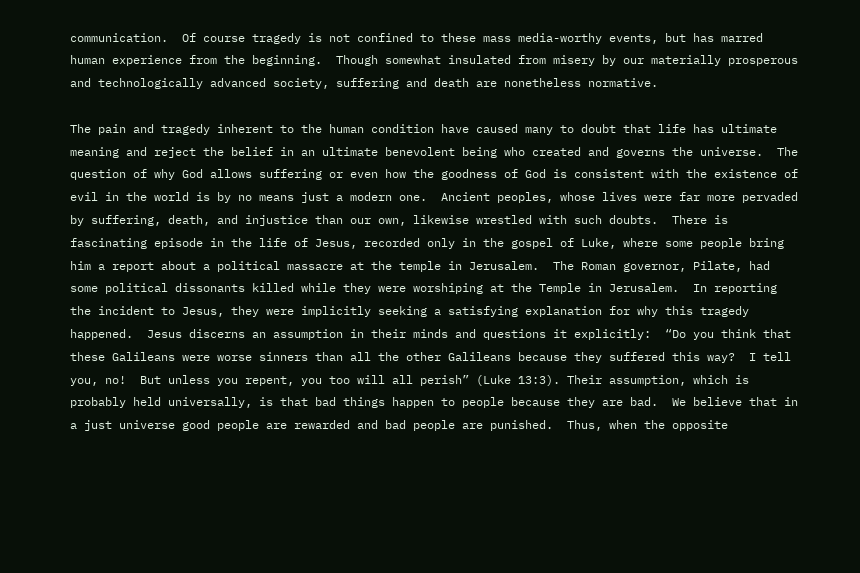communication.  Of course tragedy is not confined to these mass media-worthy events, but has marred human experience from the beginning.  Though somewhat insulated from misery by our materially prosperous and technologically advanced society, suffering and death are nonetheless normative.

The pain and tragedy inherent to the human condition have caused many to doubt that life has ultimate meaning and reject the belief in an ultimate benevolent being who created and governs the universe.  The question of why God allows suffering or even how the goodness of God is consistent with the existence of evil in the world is by no means just a modern one.  Ancient peoples, whose lives were far more pervaded by suffering, death, and injustice than our own, likewise wrestled with such doubts.  There is fascinating episode in the life of Jesus, recorded only in the gospel of Luke, where some people bring him a report about a political massacre at the temple in Jerusalem.  The Roman governor, Pilate, had some political dissonants killed while they were worshiping at the Temple in Jerusalem.  In reporting the incident to Jesus, they were implicitly seeking a satisfying explanation for why this tragedy happened.  Jesus discerns an assumption in their minds and questions it explicitly:  “Do you think that these Galileans were worse sinners than all the other Galileans because they suffered this way?  I tell you, no!  But unless you repent, you too will all perish” (Luke 13:3). Their assumption, which is probably held universally, is that bad things happen to people because they are bad.  We believe that in a just universe good people are rewarded and bad people are punished.  Thus, when the opposite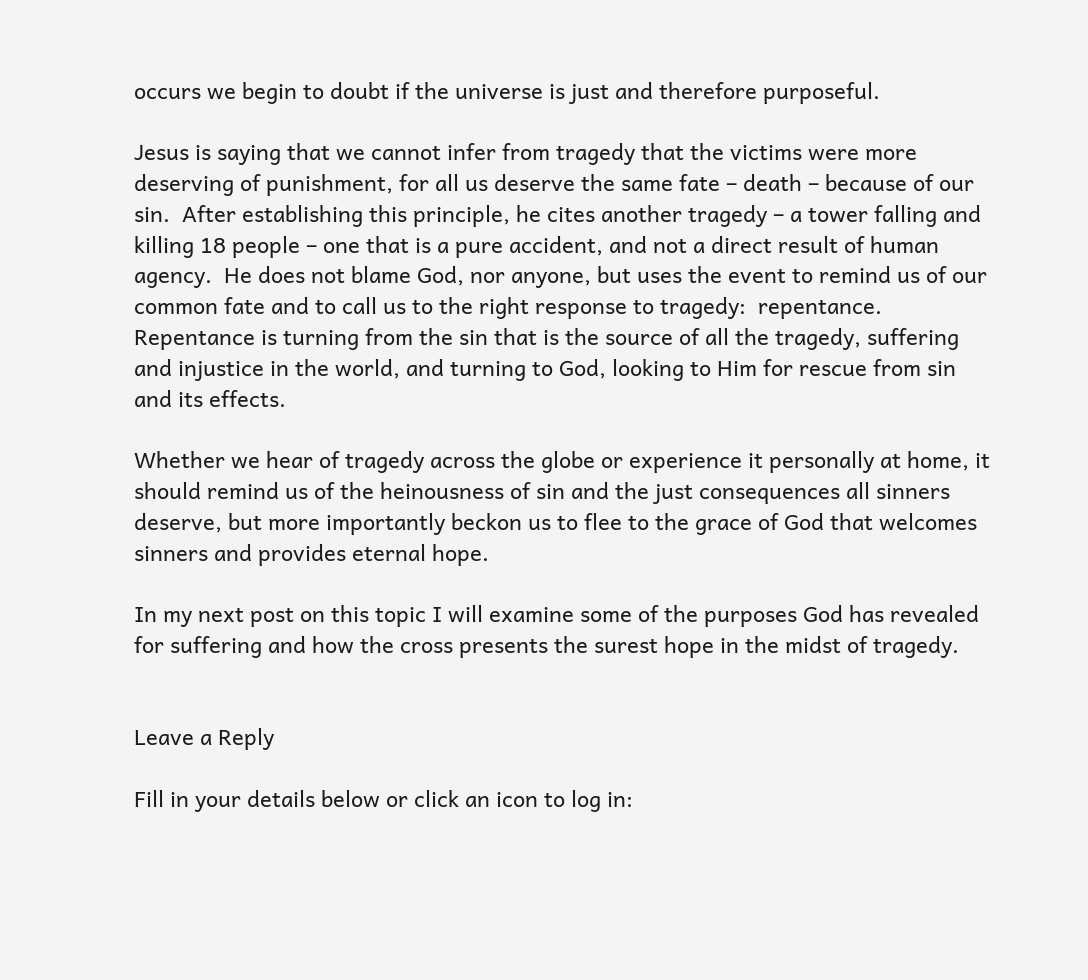occurs we begin to doubt if the universe is just and therefore purposeful.

Jesus is saying that we cannot infer from tragedy that the victims were more deserving of punishment, for all us deserve the same fate – death – because of our sin.  After establishing this principle, he cites another tragedy – a tower falling and killing 18 people – one that is a pure accident, and not a direct result of human agency.  He does not blame God, nor anyone, but uses the event to remind us of our common fate and to call us to the right response to tragedy:  repentance.  Repentance is turning from the sin that is the source of all the tragedy, suffering and injustice in the world, and turning to God, looking to Him for rescue from sin and its effects.

Whether we hear of tragedy across the globe or experience it personally at home, it should remind us of the heinousness of sin and the just consequences all sinners deserve, but more importantly beckon us to flee to the grace of God that welcomes sinners and provides eternal hope.

In my next post on this topic I will examine some of the purposes God has revealed for suffering and how the cross presents the surest hope in the midst of tragedy.


Leave a Reply

Fill in your details below or click an icon to log in: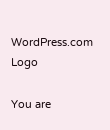WordPress.com Logo

You are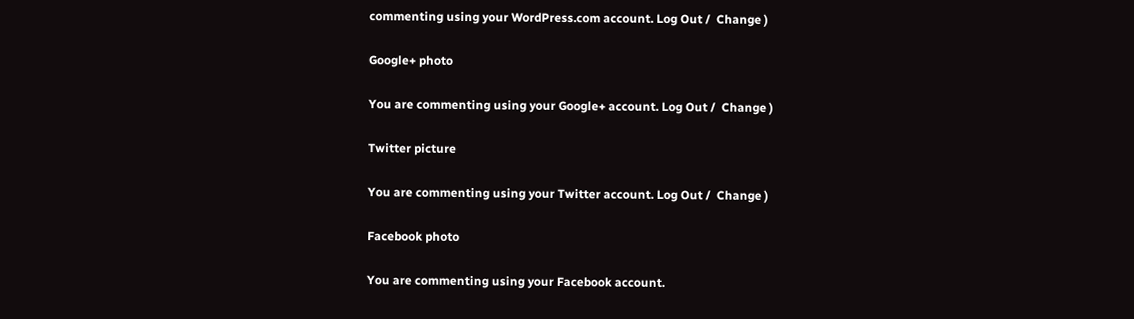commenting using your WordPress.com account. Log Out /  Change )

Google+ photo

You are commenting using your Google+ account. Log Out /  Change )

Twitter picture

You are commenting using your Twitter account. Log Out /  Change )

Facebook photo

You are commenting using your Facebook account.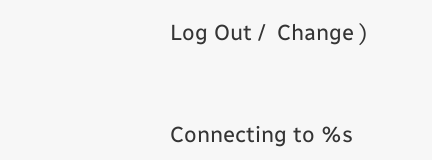Log Out /  Change )


Connecting to %s